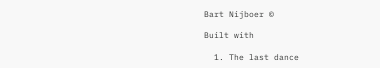Bart Nijboer ©

Built with

  1. The last dance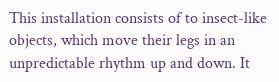This installation consists of to insect-like objects, which move their legs in an unpredictable rhythm up and down. It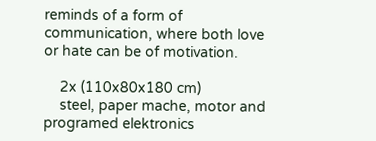reminds of a form of communication, where both love or hate can be of motivation.

    2x (110x80x180 cm)
    steel, paper mache, motor and programed elektronics